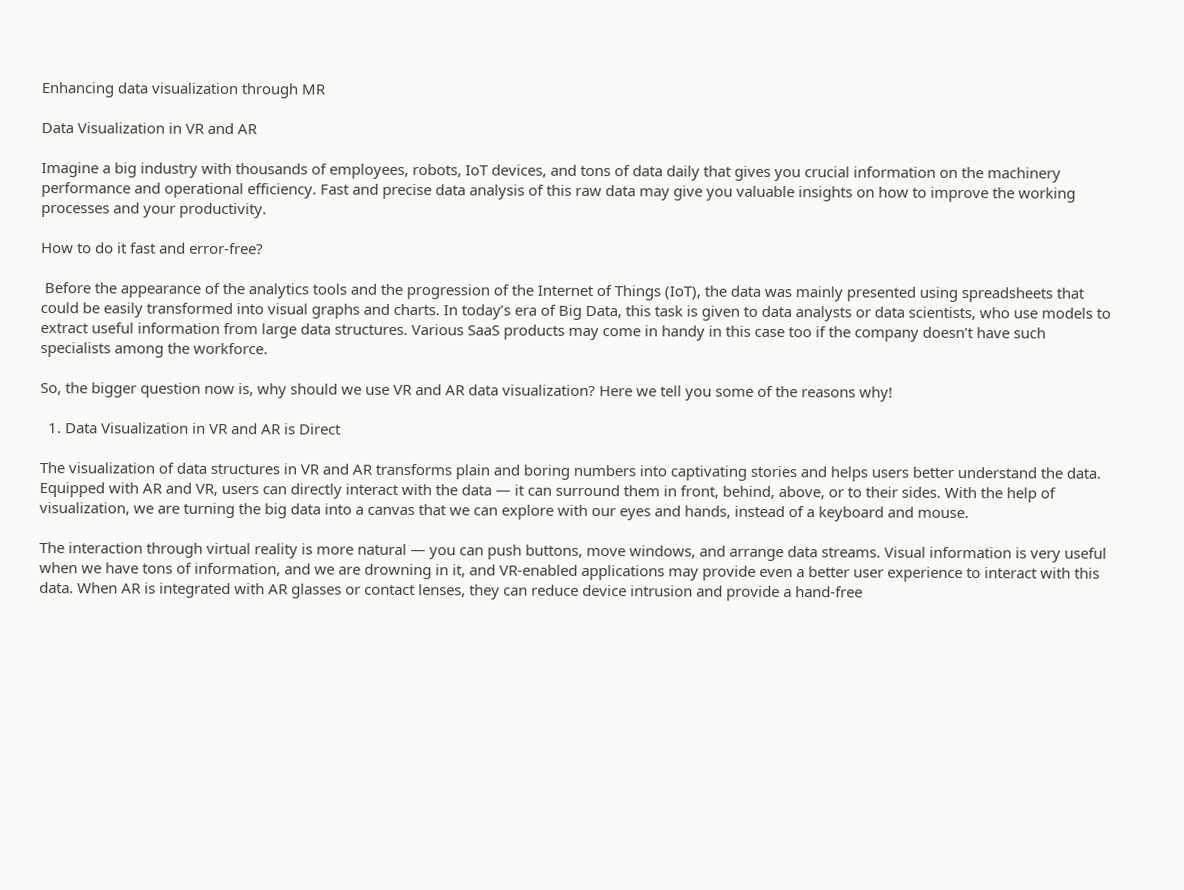Enhancing data visualization through MR

Data Visualization in VR and AR

Imagine a big industry with thousands of employees, robots, IoT devices, and tons of data daily that gives you crucial information on the machinery performance and operational efficiency. Fast and precise data analysis of this raw data may give you valuable insights on how to improve the working processes and your productivity.

How to do it fast and error-free?

 Before the appearance of the analytics tools and the progression of the Internet of Things (IoT), the data was mainly presented using spreadsheets that could be easily transformed into visual graphs and charts. In today’s era of Big Data, this task is given to data analysts or data scientists, who use models to extract useful information from large data structures. Various SaaS products may come in handy in this case too if the company doesn’t have such specialists among the workforce.

So, the bigger question now is, why should we use VR and AR data visualization? Here we tell you some of the reasons why!

  1. Data Visualization in VR and AR is Direct

The visualization of data structures in VR and AR transforms plain and boring numbers into captivating stories and helps users better understand the data. Equipped with AR and VR, users can directly interact with the data — it can surround them in front, behind, above, or to their sides. With the help of visualization, we are turning the big data into a canvas that we can explore with our eyes and hands, instead of a keyboard and mouse.

The interaction through virtual reality is more natural — you can push buttons, move windows, and arrange data streams. Visual information is very useful when we have tons of information, and we are drowning in it, and VR-enabled applications may provide even a better user experience to interact with this data. When AR is integrated with AR glasses or contact lenses, they can reduce device intrusion and provide a hand-free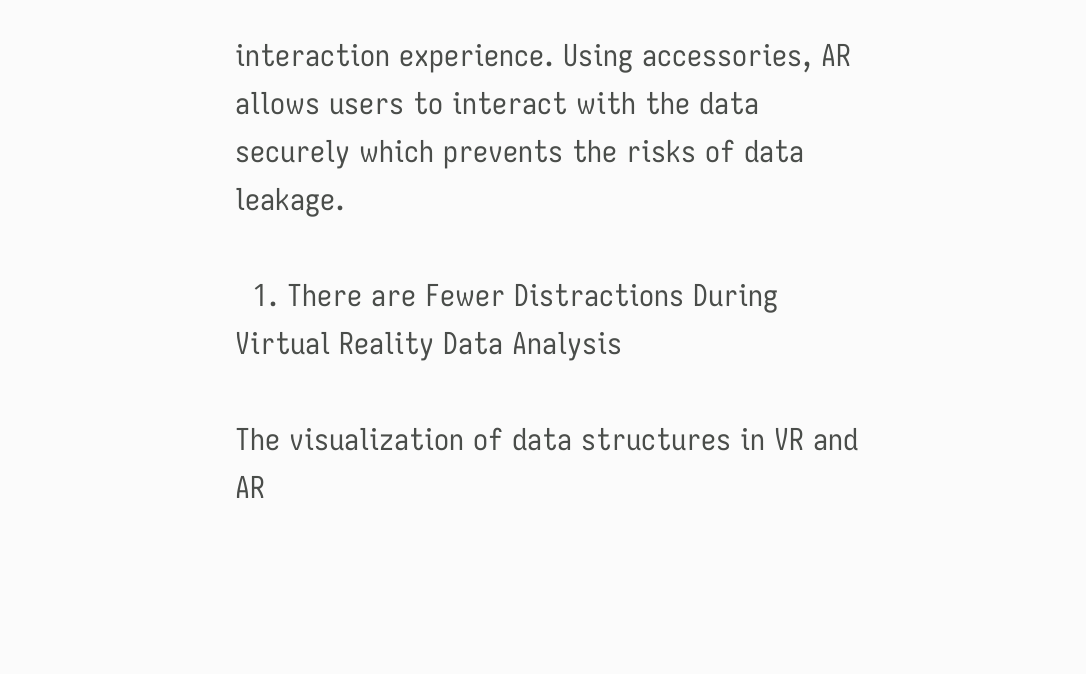interaction experience. Using accessories, AR allows users to interact with the data securely which prevents the risks of data leakage.

  1. There are Fewer Distractions During Virtual Reality Data Analysis

The visualization of data structures in VR and AR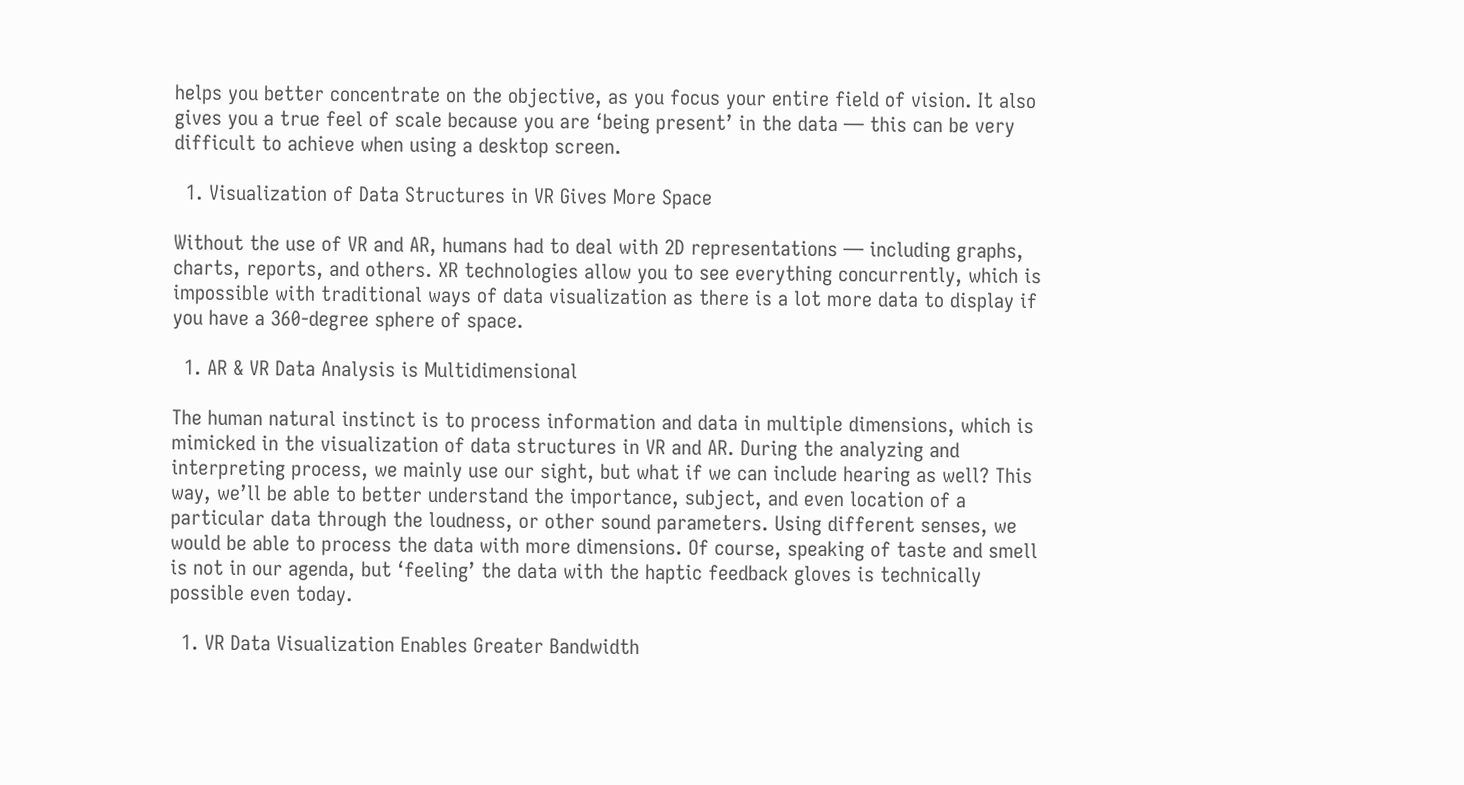helps you better concentrate on the objective, as you focus your entire field of vision. It also gives you a true feel of scale because you are ‘being present’ in the data — this can be very difficult to achieve when using a desktop screen.

  1. Visualization of Data Structures in VR Gives More Space

Without the use of VR and AR, humans had to deal with 2D representations — including graphs, charts, reports, and others. XR technologies allow you to see everything concurrently, which is impossible with traditional ways of data visualization as there is a lot more data to display if you have a 360-degree sphere of space.

  1. AR & VR Data Analysis is Multidimensional

The human natural instinct is to process information and data in multiple dimensions, which is mimicked in the visualization of data structures in VR and AR. During the analyzing and interpreting process, we mainly use our sight, but what if we can include hearing as well? This way, we’ll be able to better understand the importance, subject, and even location of a particular data through the loudness, or other sound parameters. Using different senses, we would be able to process the data with more dimensions. Of course, speaking of taste and smell is not in our agenda, but ‘feeling’ the data with the haptic feedback gloves is technically possible even today.

  1. VR Data Visualization Enables Greater Bandwidth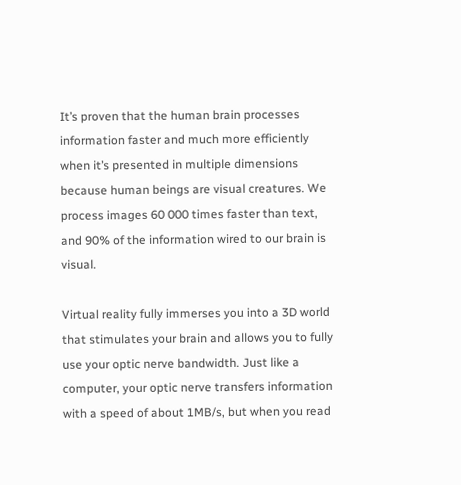It’s proven that the human brain processes information faster and much more efficiently when it’s presented in multiple dimensions because human beings are visual creatures. We process images 60 000 times faster than text, and 90% of the information wired to our brain is visual.

Virtual reality fully immerses you into a 3D world that stimulates your brain and allows you to fully use your optic nerve bandwidth. Just like a computer, your optic nerve transfers information with a speed of about 1MB/s, but when you read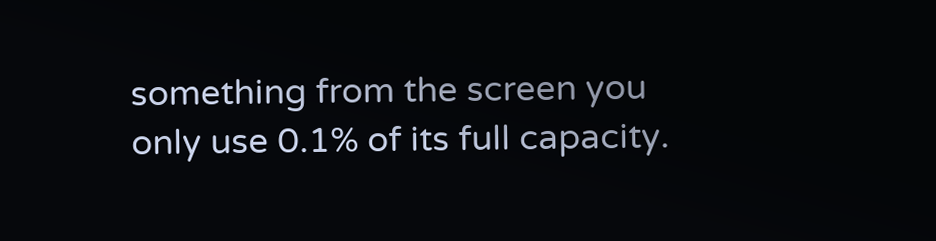something from the screen you only use 0.1% of its full capacity.